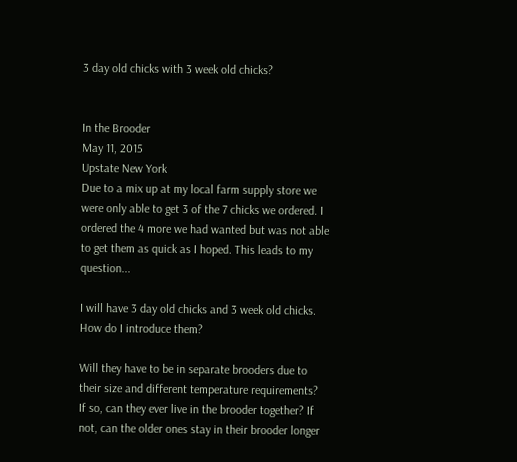3 day old chicks with 3 week old chicks?


In the Brooder
May 11, 2015
Upstate New York
Due to a mix up at my local farm supply store we were only able to get 3 of the 7 chicks we ordered. I ordered the 4 more we had wanted but was not able to get them as quick as I hoped. This leads to my question...

I will have 3 day old chicks and 3 week old chicks. How do I introduce them?

Will they have to be in separate brooders due to their size and different temperature requirements? If so, can they ever live in the brooder together? If not, can the older ones stay in their brooder longer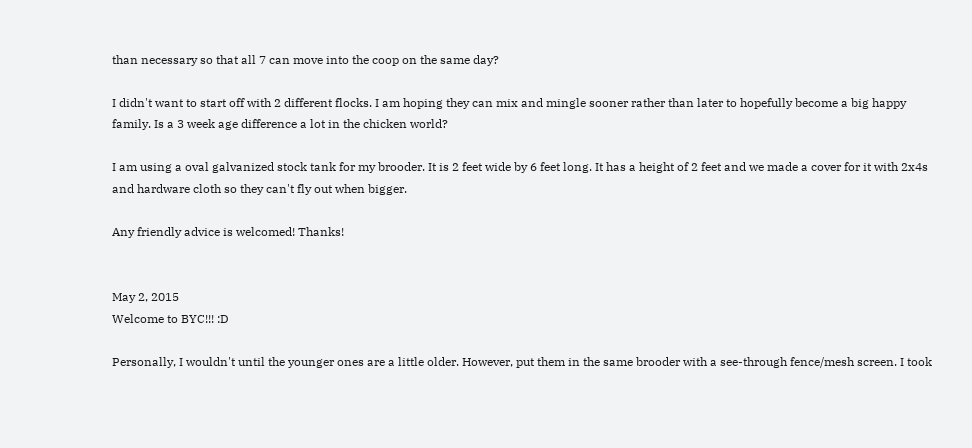than necessary so that all 7 can move into the coop on the same day?

I didn't want to start off with 2 different flocks. I am hoping they can mix and mingle sooner rather than later to hopefully become a big happy family. Is a 3 week age difference a lot in the chicken world?

I am using a oval galvanized stock tank for my brooder. It is 2 feet wide by 6 feet long. It has a height of 2 feet and we made a cover for it with 2x4s and hardware cloth so they can't fly out when bigger.

Any friendly advice is welcomed! Thanks!


May 2, 2015
Welcome to BYC!!! :D

Personally, I wouldn't until the younger ones are a little older. However, put them in the same brooder with a see-through fence/mesh screen. I took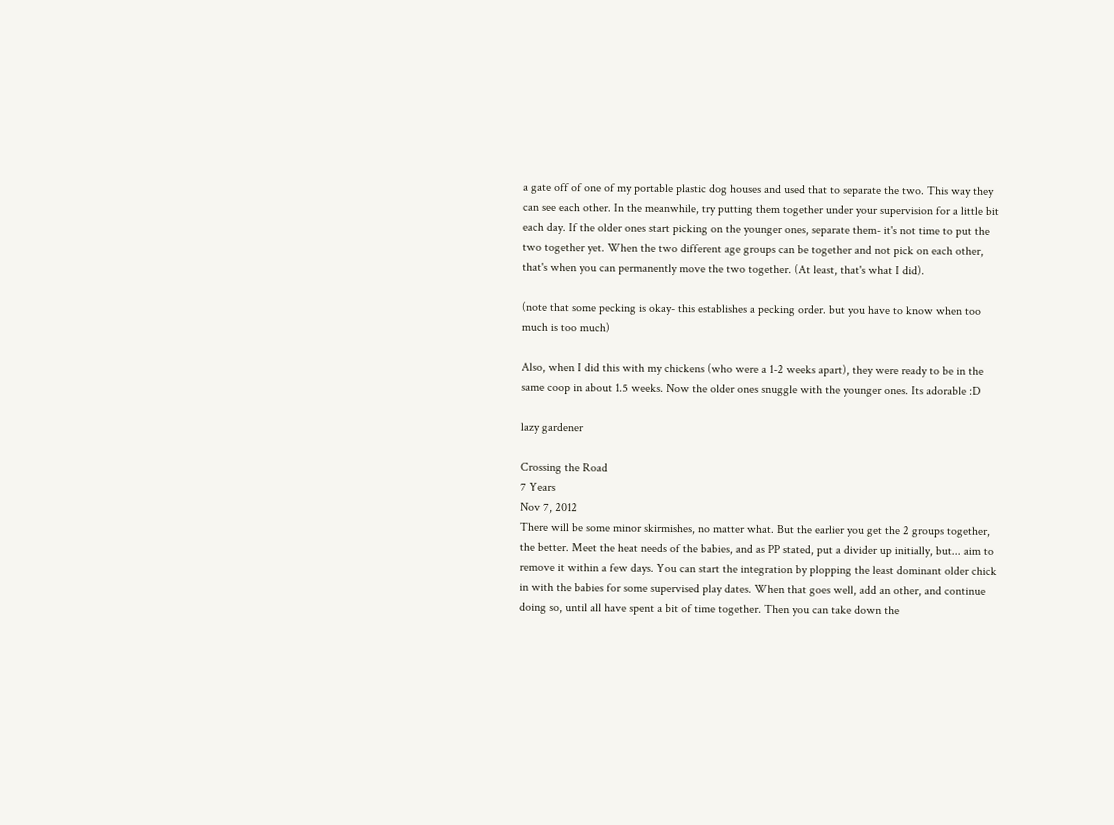a gate off of one of my portable plastic dog houses and used that to separate the two. This way they can see each other. In the meanwhile, try putting them together under your supervision for a little bit each day. If the older ones start picking on the younger ones, separate them- it's not time to put the two together yet. When the two different age groups can be together and not pick on each other, that's when you can permanently move the two together. (At least, that's what I did).

(note that some pecking is okay- this establishes a pecking order. but you have to know when too much is too much)

Also, when I did this with my chickens (who were a 1-2 weeks apart), they were ready to be in the same coop in about 1.5 weeks. Now the older ones snuggle with the younger ones. Its adorable :D

lazy gardener

Crossing the Road
7 Years
Nov 7, 2012
There will be some minor skirmishes, no matter what. But the earlier you get the 2 groups together, the better. Meet the heat needs of the babies, and as PP stated, put a divider up initially, but... aim to remove it within a few days. You can start the integration by plopping the least dominant older chick in with the babies for some supervised play dates. When that goes well, add an other, and continue doing so, until all have spent a bit of time together. Then you can take down the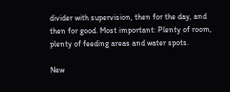divider with supervision, then for the day, and then for good. Most important: Plenty of room, plenty of feeding areas and water spots.

New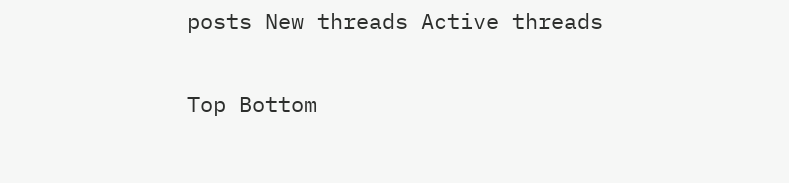posts New threads Active threads

Top Bottom